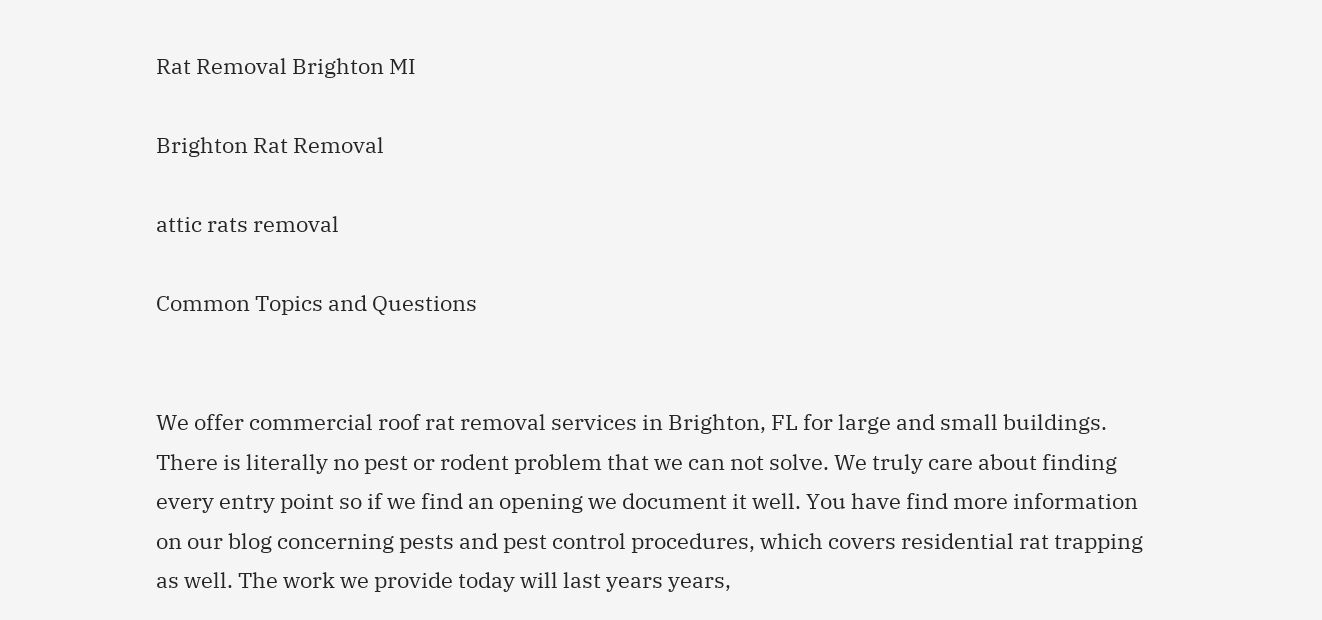Rat Removal Brighton MI

Brighton Rat Removal

attic rats removal

Common Topics and Questions


We offer commercial roof rat removal services in Brighton, FL for large and small buildings. There is literally no pest or rodent problem that we can not solve. We truly care about finding every entry point so if we find an opening we document it well. You have find more information on our blog concerning pests and pest control procedures, which covers residential rat trapping as well. The work we provide today will last years years,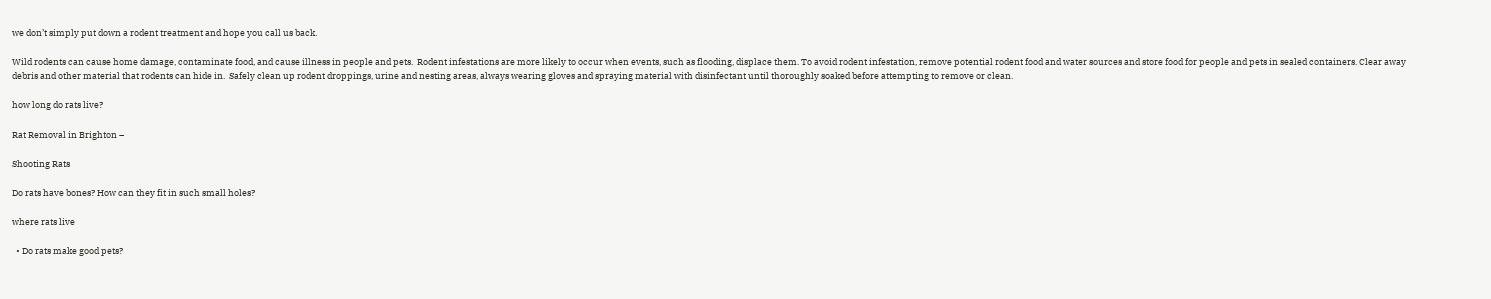we don’t simply put down a rodent treatment and hope you call us back.

Wild rodents can cause home damage, contaminate food, and cause illness in people and pets.  Rodent infestations are more likely to occur when events, such as flooding, displace them. To avoid rodent infestation, remove potential rodent food and water sources and store food for people and pets in sealed containers. Clear away debris and other material that rodents can hide in.  Safely clean up rodent droppings, urine and nesting areas, always wearing gloves and spraying material with disinfectant until thoroughly soaked before attempting to remove or clean.

how long do rats live?

Rat Removal in Brighton –

Shooting Rats

Do rats have bones? How can they fit in such small holes?

where rats live

  • Do rats make good pets?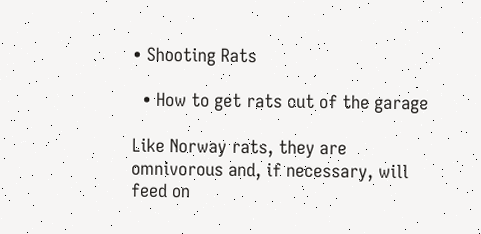• Shooting Rats

  • How to get rats out of the garage

Like Norway rats, they are omnivorous and, if necessary, will feed on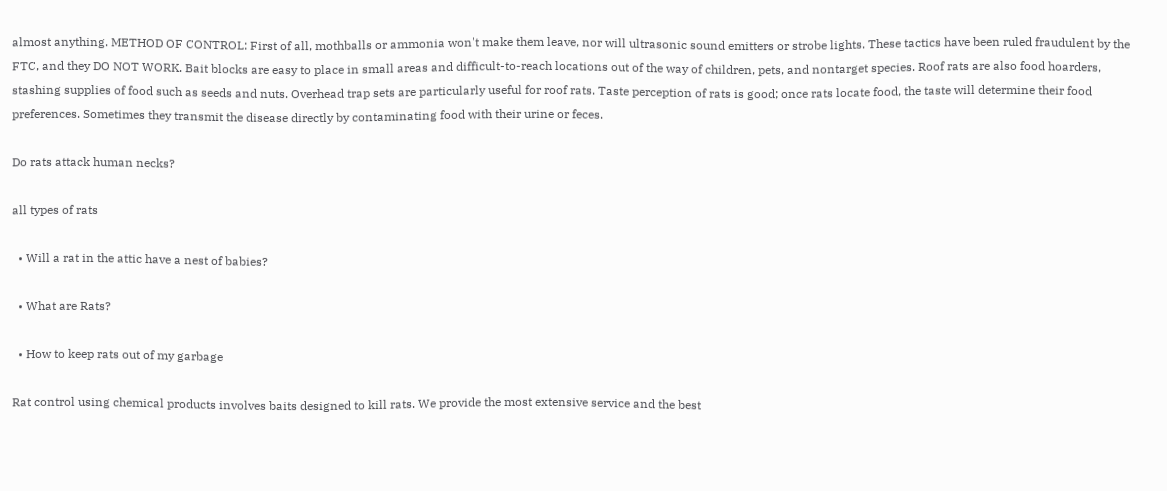almost anything. METHOD OF CONTROL: First of all, mothballs or ammonia won't make them leave, nor will ultrasonic sound emitters or strobe lights. These tactics have been ruled fraudulent by the FTC, and they DO NOT WORK. Bait blocks are easy to place in small areas and difficult-to-reach locations out of the way of children, pets, and nontarget species. Roof rats are also food hoarders, stashing supplies of food such as seeds and nuts. Overhead trap sets are particularly useful for roof rats. Taste perception of rats is good; once rats locate food, the taste will determine their food preferences. Sometimes they transmit the disease directly by contaminating food with their urine or feces.

Do rats attack human necks?

all types of rats

  • Will a rat in the attic have a nest of babies?

  • What are Rats?

  • How to keep rats out of my garbage

Rat control using chemical products involves baits designed to kill rats. We provide the most extensive service and the best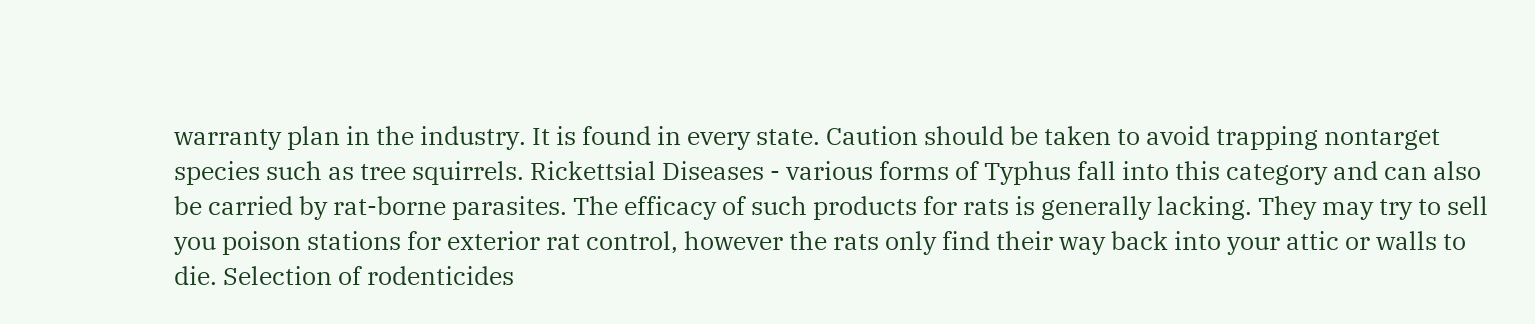warranty plan in the industry. It is found in every state. Caution should be taken to avoid trapping nontarget species such as tree squirrels. Rickettsial Diseases - various forms of Typhus fall into this category and can also be carried by rat-borne parasites. The efficacy of such products for rats is generally lacking. They may try to sell you poison stations for exterior rat control, however the rats only find their way back into your attic or walls to die. Selection of rodenticides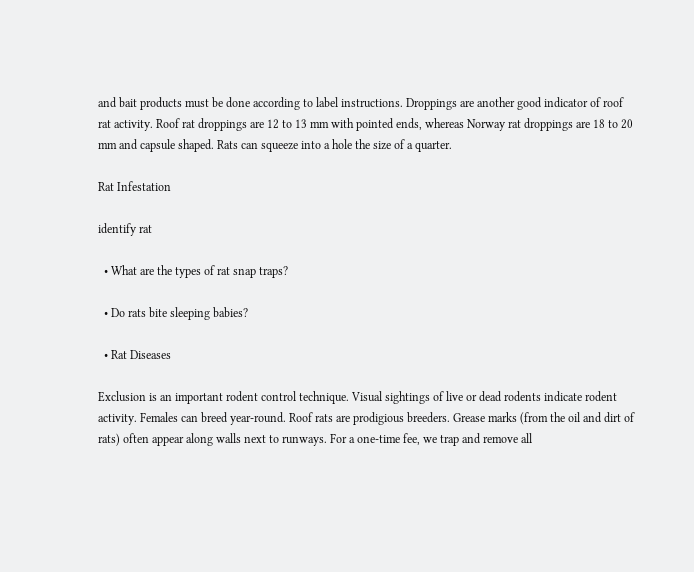and bait products must be done according to label instructions. Droppings are another good indicator of roof rat activity. Roof rat droppings are 12 to 13 mm with pointed ends, whereas Norway rat droppings are 18 to 20 mm and capsule shaped. Rats can squeeze into a hole the size of a quarter.

Rat Infestation

identify rat

  • What are the types of rat snap traps?

  • Do rats bite sleeping babies?

  • Rat Diseases

Exclusion is an important rodent control technique. Visual sightings of live or dead rodents indicate rodent activity. Females can breed year-round. Roof rats are prodigious breeders. Grease marks (from the oil and dirt of rats) often appear along walls next to runways. For a one-time fee, we trap and remove all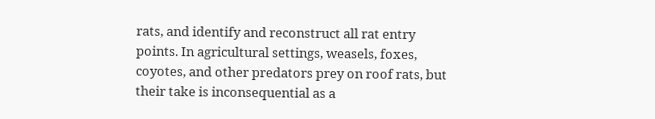rats, and identify and reconstruct all rat entry points. In agricultural settings, weasels, foxes, coyotes, and other predators prey on roof rats, but their take is inconsequential as a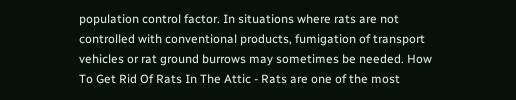population control factor. In situations where rats are not controlled with conventional products, fumigation of transport vehicles or rat ground burrows may sometimes be needed. How To Get Rid Of Rats In The Attic - Rats are one of the most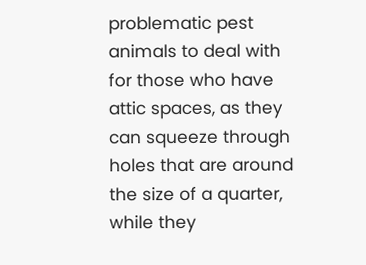problematic pest animals to deal with for those who have attic spaces, as they can squeeze through holes that are around the size of a quarter, while they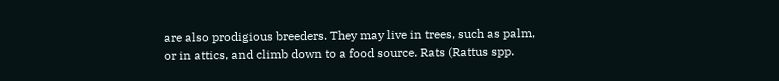are also prodigious breeders. They may live in trees, such as palm, or in attics, and climb down to a food source. Rats (Rattus spp.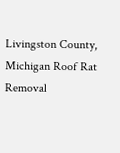Livingston County, Michigan Roof Rat Removal